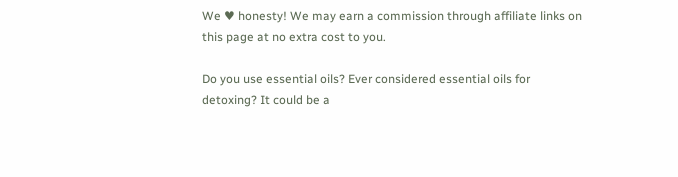We ♥ honesty! We may earn a commission through affiliate links on this page at no extra cost to you.

Do you use essential oils? Ever considered essential oils for detoxing? It could be a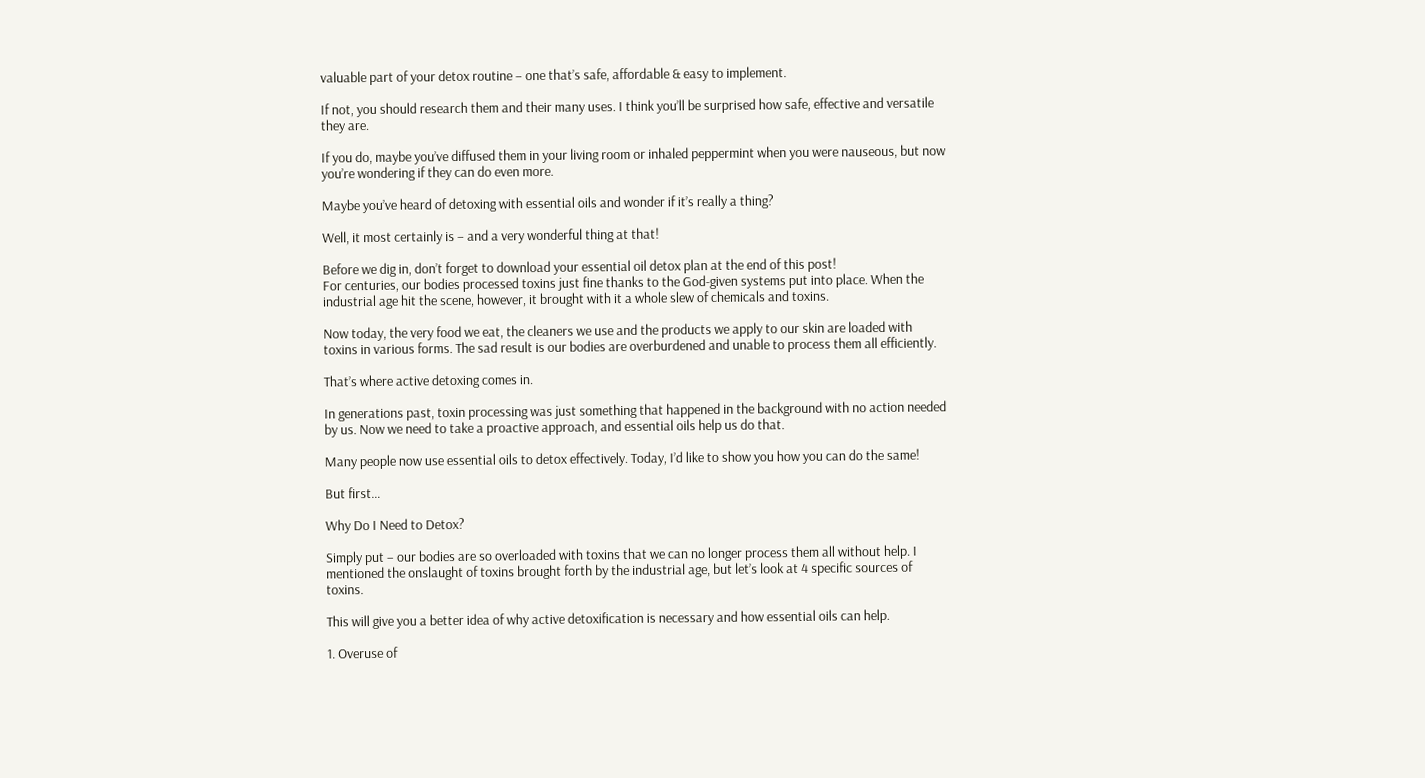valuable part of your detox routine – one that’s safe, affordable & easy to implement.

If not, you should research them and their many uses. I think you’ll be surprised how safe, effective and versatile they are.

If you do, maybe you’ve diffused them in your living room or inhaled peppermint when you were nauseous, but now you’re wondering if they can do even more.

Maybe you’ve heard of detoxing with essential oils and wonder if it’s really a thing?

Well, it most certainly is – and a very wonderful thing at that!

Before we dig in, don’t forget to download your essential oil detox plan at the end of this post!
For centuries, our bodies processed toxins just fine thanks to the God-given systems put into place. When the industrial age hit the scene, however, it brought with it a whole slew of chemicals and toxins.

Now today, the very food we eat, the cleaners we use and the products we apply to our skin are loaded with toxins in various forms. The sad result is our bodies are overburdened and unable to process them all efficiently.

That’s where active detoxing comes in.

In generations past, toxin processing was just something that happened in the background with no action needed by us. Now we need to take a proactive approach, and essential oils help us do that.

Many people now use essential oils to detox effectively. Today, I’d like to show you how you can do the same!

But first…

Why Do I Need to Detox?

Simply put – our bodies are so overloaded with toxins that we can no longer process them all without help. I mentioned the onslaught of toxins brought forth by the industrial age, but let’s look at 4 specific sources of toxins.

This will give you a better idea of why active detoxification is necessary and how essential oils can help.

1. Overuse of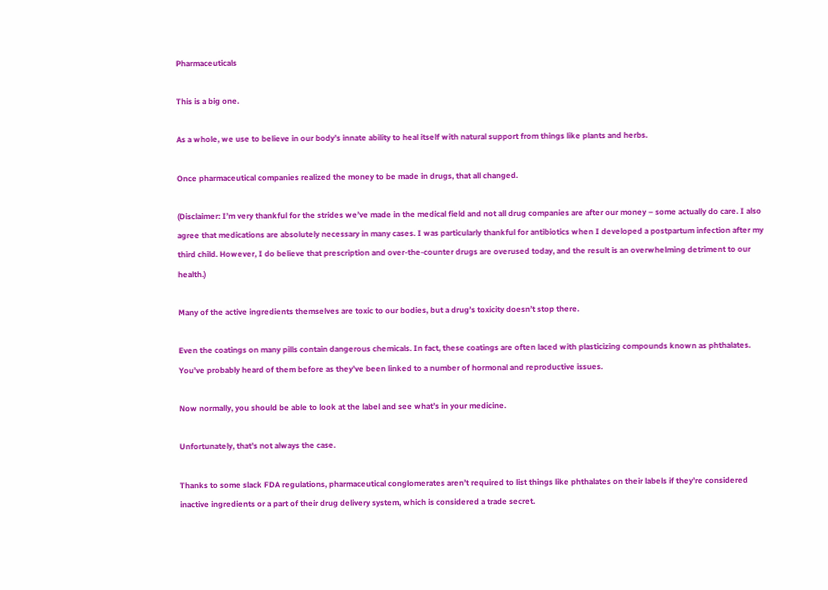Pharmaceuticals

This is a big one.

As a whole, we use to believe in our body’s innate ability to heal itself with natural support from things like plants and herbs.

Once pharmaceutical companies realized the money to be made in drugs, that all changed.

(Disclaimer: I’m very thankful for the strides we’ve made in the medical field and not all drug companies are after our money – some actually do care. I also agree that medications are absolutely necessary in many cases. I was particularly thankful for antibiotics when I developed a postpartum infection after my third child. However, I do believe that prescription and over-the-counter drugs are overused today, and the result is an overwhelming detriment to our health.)

Many of the active ingredients themselves are toxic to our bodies, but a drug’s toxicity doesn’t stop there.

Even the coatings on many pills contain dangerous chemicals. In fact, these coatings are often laced with plasticizing compounds known as phthalates. You’ve probably heard of them before as they’ve been linked to a number of hormonal and reproductive issues.

Now normally, you should be able to look at the label and see what’s in your medicine.

Unfortunately, that’s not always the case.

Thanks to some slack FDA regulations, pharmaceutical conglomerates aren’t required to list things like phthalates on their labels if they’re considered inactive ingredients or a part of their drug delivery system, which is considered a trade secret.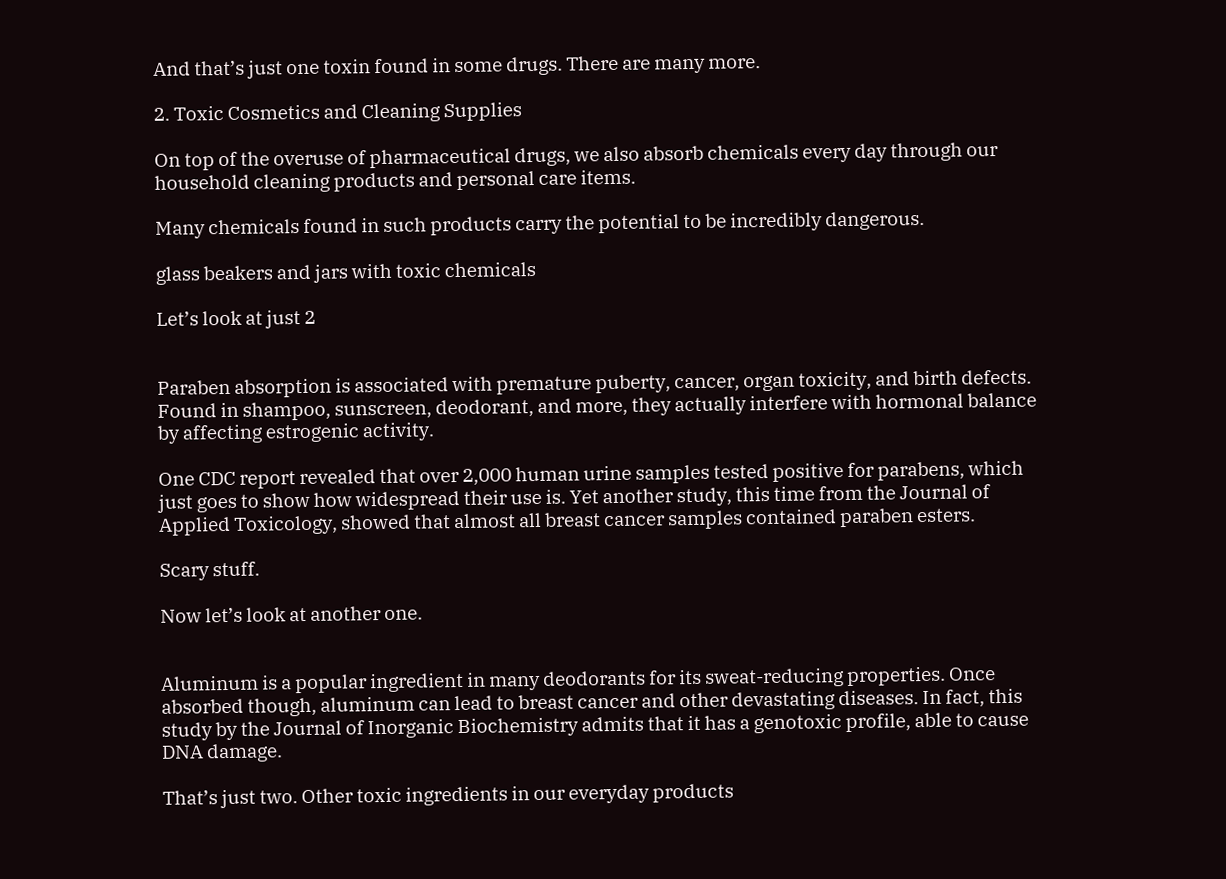And that’s just one toxin found in some drugs. There are many more.

2. Toxic Cosmetics and Cleaning Supplies

On top of the overuse of pharmaceutical drugs, we also absorb chemicals every day through our household cleaning products and personal care items.

Many chemicals found in such products carry the potential to be incredibly dangerous.

glass beakers and jars with toxic chemicals

Let’s look at just 2


Paraben absorption is associated with premature puberty, cancer, organ toxicity, and birth defects. Found in shampoo, sunscreen, deodorant, and more, they actually interfere with hormonal balance by affecting estrogenic activity.

One CDC report revealed that over 2,000 human urine samples tested positive for parabens, which just goes to show how widespread their use is. Yet another study, this time from the Journal of Applied Toxicology, showed that almost all breast cancer samples contained paraben esters.

Scary stuff.

Now let’s look at another one.


Aluminum is a popular ingredient in many deodorants for its sweat-reducing properties. Once absorbed though, aluminum can lead to breast cancer and other devastating diseases. In fact, this study by the Journal of Inorganic Biochemistry admits that it has a genotoxic profile, able to cause DNA damage.

That’s just two. Other toxic ingredients in our everyday products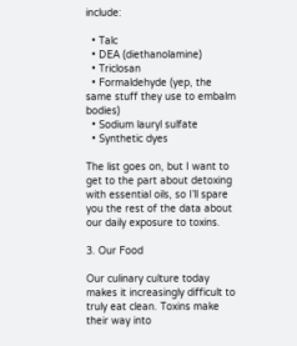include:

  • Talc
  • DEA (diethanolamine)
  • Triclosan
  • Formaldehyde (yep, the same stuff they use to embalm bodies)
  • Sodium lauryl sulfate
  • Synthetic dyes

The list goes on, but I want to get to the part about detoxing with essential oils, so I’ll spare you the rest of the data about our daily exposure to toxins.

3. Our Food

Our culinary culture today makes it increasingly difficult to truly eat clean. Toxins make their way into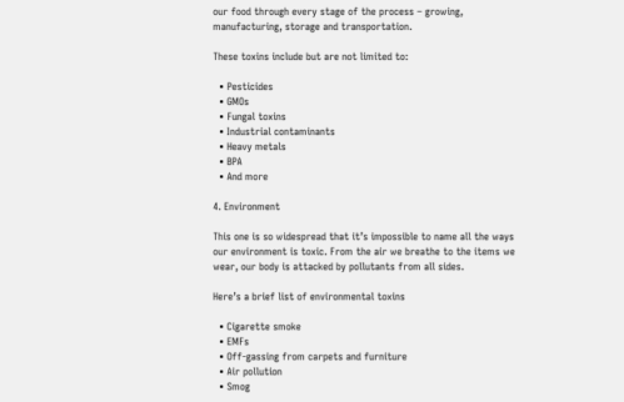our food through every stage of the process – growing, manufacturing, storage and transportation.

These toxins include but are not limited to:

  • Pesticides
  • GMOs
  • Fungal toxins
  • Industrial contaminants
  • Heavy metals
  • BPA
  • And more

4. Environment

This one is so widespread that it’s impossible to name all the ways our environment is toxic. From the air we breathe to the items we wear, our body is attacked by pollutants from all sides.

Here’s a brief list of environmental toxins

  • Cigarette smoke
  • EMFs
  • Off-gassing from carpets and furniture
  • Air pollution
  • Smog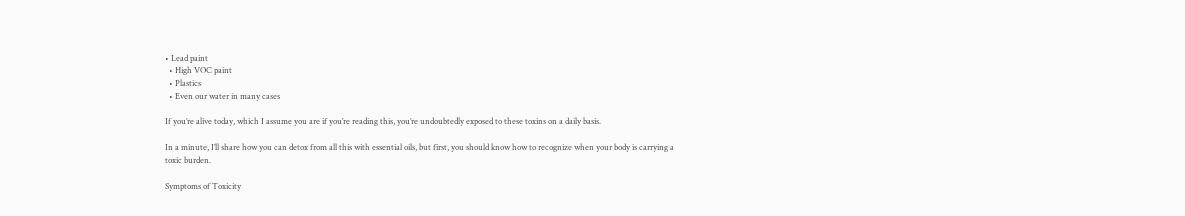• Lead paint
  • High VOC paint
  • Plastics
  • Even our water in many cases

If you’re alive today, which I assume you are if you’re reading this, you’re undoubtedly exposed to these toxins on a daily basis.

In a minute, I’ll share how you can detox from all this with essential oils, but first, you should know how to recognize when your body is carrying a toxic burden.

Symptoms of Toxicity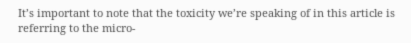It’s important to note that the toxicity we’re speaking of in this article is referring to the micro-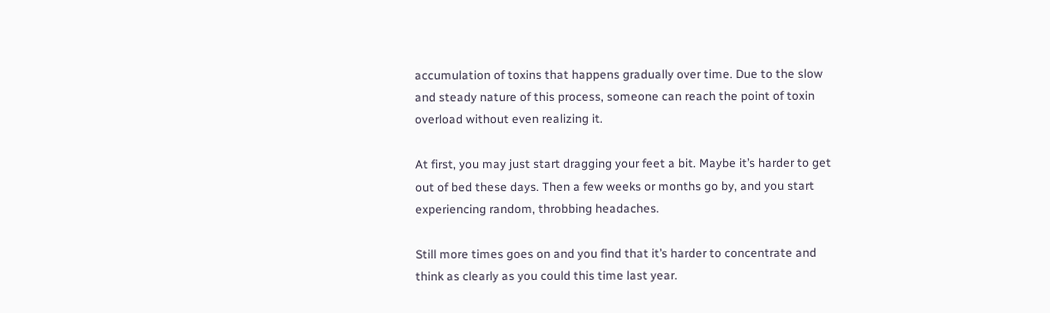accumulation of toxins that happens gradually over time. Due to the slow and steady nature of this process, someone can reach the point of toxin overload without even realizing it.

At first, you may just start dragging your feet a bit. Maybe it’s harder to get out of bed these days. Then a few weeks or months go by, and you start experiencing random, throbbing headaches.

Still more times goes on and you find that it’s harder to concentrate and think as clearly as you could this time last year.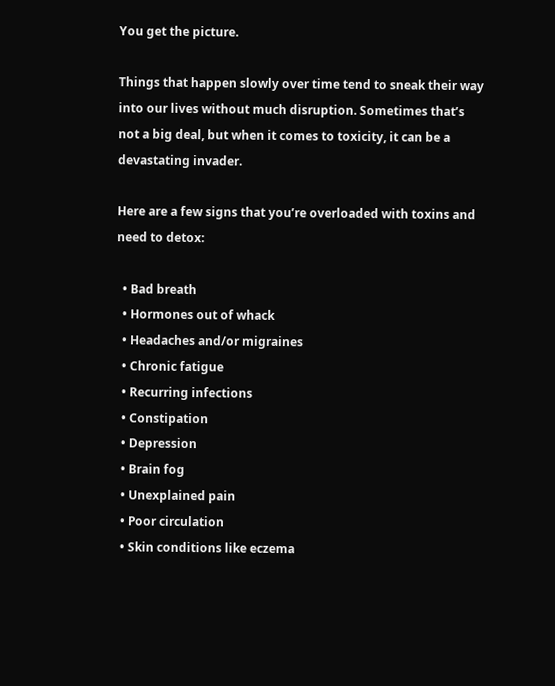You get the picture.

Things that happen slowly over time tend to sneak their way into our lives without much disruption. Sometimes that’s not a big deal, but when it comes to toxicity, it can be a devastating invader.

Here are a few signs that you’re overloaded with toxins and need to detox:

  • Bad breath
  • Hormones out of whack
  • Headaches and/or migraines
  • Chronic fatigue
  • Recurring infections
  • Constipation
  • Depression
  • Brain fog
  • Unexplained pain
  • Poor circulation
  • Skin conditions like eczema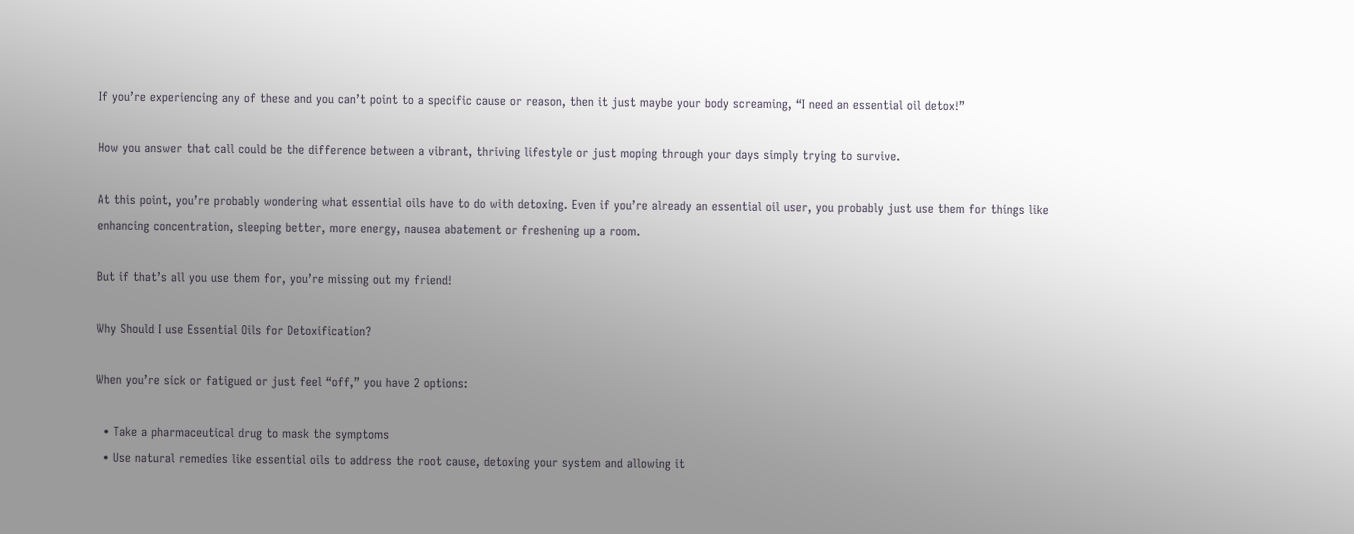If you’re experiencing any of these and you can’t point to a specific cause or reason, then it just maybe your body screaming, “I need an essential oil detox!”

How you answer that call could be the difference between a vibrant, thriving lifestyle or just moping through your days simply trying to survive.

At this point, you’re probably wondering what essential oils have to do with detoxing. Even if you’re already an essential oil user, you probably just use them for things like enhancing concentration, sleeping better, more energy, nausea abatement or freshening up a room.

But if that’s all you use them for, you’re missing out my friend!

Why Should I use Essential Oils for Detoxification?

When you’re sick or fatigued or just feel “off,” you have 2 options:

  • Take a pharmaceutical drug to mask the symptoms
  • Use natural remedies like essential oils to address the root cause, detoxing your system and allowing it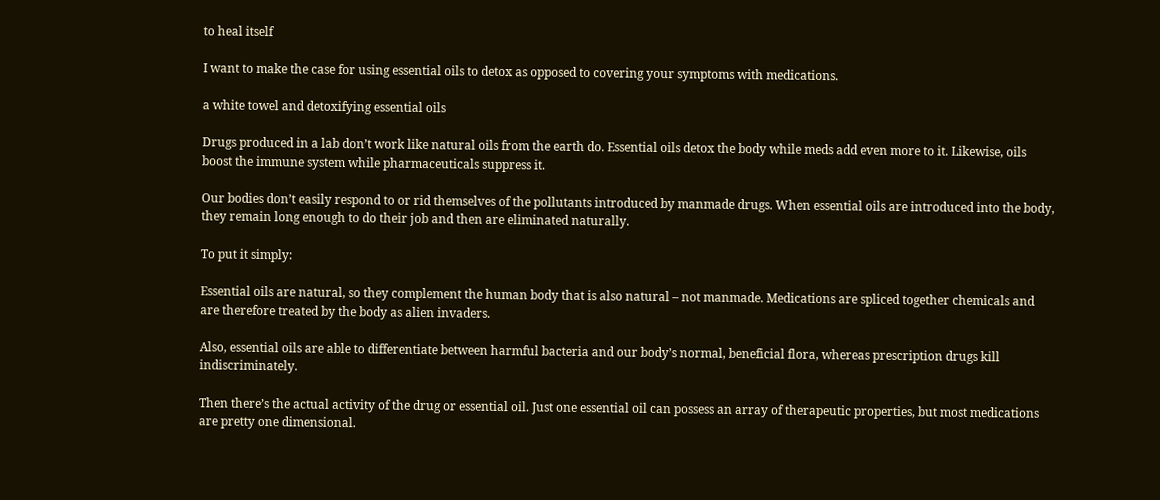to heal itself

I want to make the case for using essential oils to detox as opposed to covering your symptoms with medications.

a white towel and detoxifying essential oils

Drugs produced in a lab don’t work like natural oils from the earth do. Essential oils detox the body while meds add even more to it. Likewise, oils boost the immune system while pharmaceuticals suppress it.

Our bodies don’t easily respond to or rid themselves of the pollutants introduced by manmade drugs. When essential oils are introduced into the body, they remain long enough to do their job and then are eliminated naturally.

To put it simply:

Essential oils are natural, so they complement the human body that is also natural – not manmade. Medications are spliced together chemicals and are therefore treated by the body as alien invaders.

Also, essential oils are able to differentiate between harmful bacteria and our body’s normal, beneficial flora, whereas prescription drugs kill indiscriminately.

Then there’s the actual activity of the drug or essential oil. Just one essential oil can possess an array of therapeutic properties, but most medications are pretty one dimensional.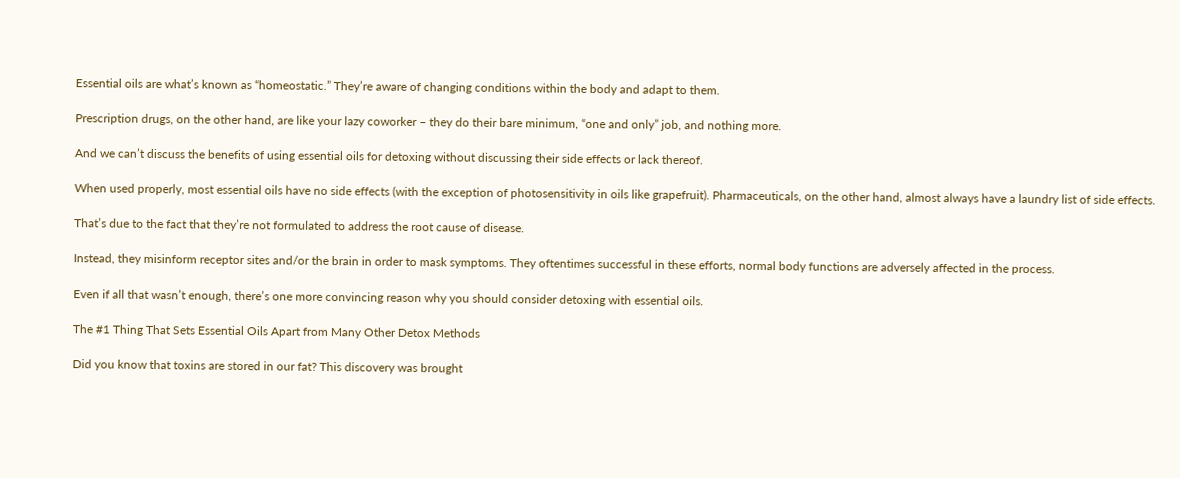Essential oils are what’s known as “homeostatic.” They’re aware of changing conditions within the body and adapt to them.

Prescription drugs, on the other hand, are like your lazy coworker – they do their bare minimum, “one and only” job, and nothing more.

And we can’t discuss the benefits of using essential oils for detoxing without discussing their side effects or lack thereof.

When used properly, most essential oils have no side effects (with the exception of photosensitivity in oils like grapefruit). Pharmaceuticals, on the other hand, almost always have a laundry list of side effects.

That’s due to the fact that they’re not formulated to address the root cause of disease.

Instead, they misinform receptor sites and/or the brain in order to mask symptoms. They oftentimes successful in these efforts, normal body functions are adversely affected in the process.

Even if all that wasn’t enough, there’s one more convincing reason why you should consider detoxing with essential oils.

The #1 Thing That Sets Essential Oils Apart from Many Other Detox Methods

Did you know that toxins are stored in our fat? This discovery was brought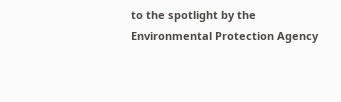to the spotlight by the Environmental Protection Agency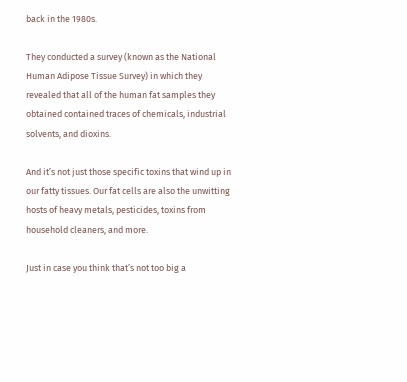back in the 1980s.

They conducted a survey (known as the National Human Adipose Tissue Survey) in which they revealed that all of the human fat samples they obtained contained traces of chemicals, industrial solvents, and dioxins.

And it’s not just those specific toxins that wind up in our fatty tissues. Our fat cells are also the unwitting hosts of heavy metals, pesticides, toxins from household cleaners, and more.

Just in case you think that’s not too big a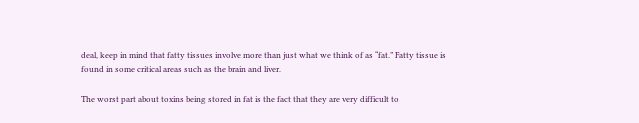deal, keep in mind that fatty tissues involve more than just what we think of as “fat.” Fatty tissue is found in some critical areas such as the brain and liver.

The worst part about toxins being stored in fat is the fact that they are very difficult to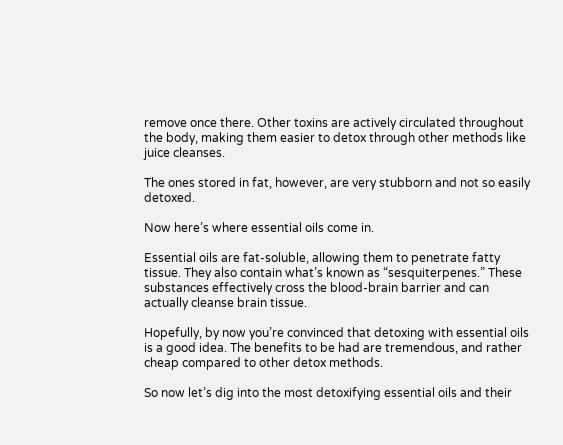remove once there. Other toxins are actively circulated throughout the body, making them easier to detox through other methods like juice cleanses.

The ones stored in fat, however, are very stubborn and not so easily detoxed.

Now here’s where essential oils come in.

Essential oils are fat-soluble, allowing them to penetrate fatty tissue. They also contain what’s known as “sesquiterpenes.” These substances effectively cross the blood-brain barrier and can actually cleanse brain tissue.

Hopefully, by now you’re convinced that detoxing with essential oils is a good idea. The benefits to be had are tremendous, and rather cheap compared to other detox methods.

So now let’s dig into the most detoxifying essential oils and their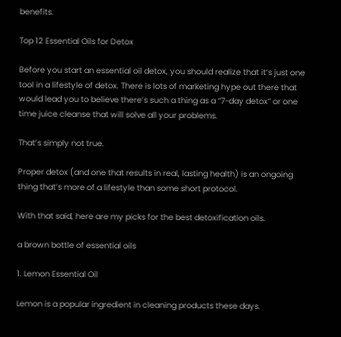benefits.

Top 12 Essential Oils for Detox

Before you start an essential oil detox, you should realize that it’s just one tool in a lifestyle of detox. There is lots of marketing hype out there that would lead you to believe there’s such a thing as a “7-day detox” or one time juice cleanse that will solve all your problems.

That’s simply not true.

Proper detox (and one that results in real, lasting health) is an ongoing thing that’s more of a lifestyle than some short protocol.

With that said, here are my picks for the best detoxification oils.

a brown bottle of essential oils

1. Lemon Essential Oil

Lemon is a popular ingredient in cleaning products these days.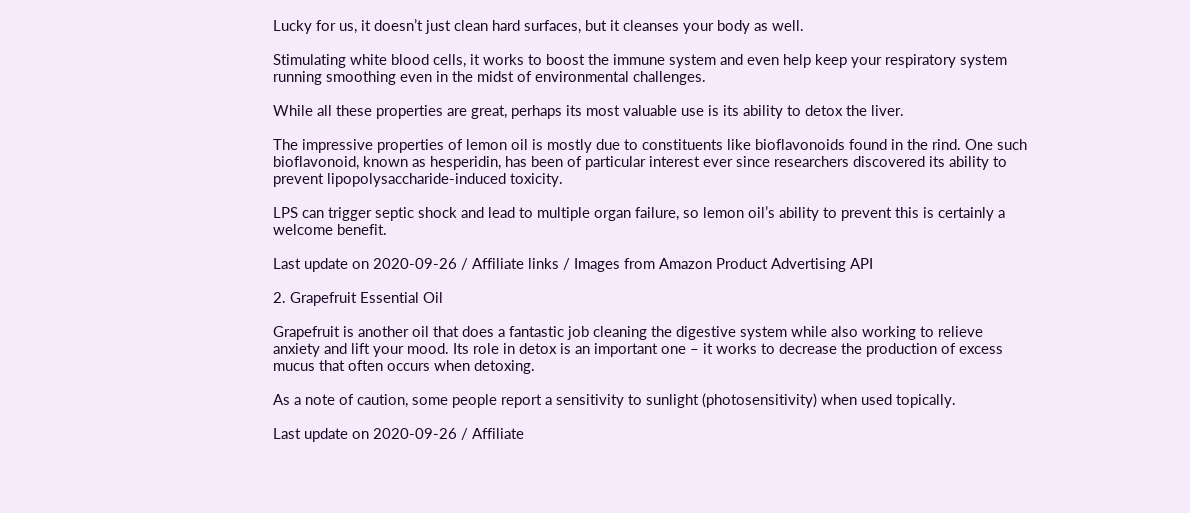Lucky for us, it doesn’t just clean hard surfaces, but it cleanses your body as well.

Stimulating white blood cells, it works to boost the immune system and even help keep your respiratory system running smoothing even in the midst of environmental challenges.

While all these properties are great, perhaps its most valuable use is its ability to detox the liver.

The impressive properties of lemon oil is mostly due to constituents like bioflavonoids found in the rind. One such bioflavonoid, known as hesperidin, has been of particular interest ever since researchers discovered its ability to prevent lipopolysaccharide-induced toxicity.

LPS can trigger septic shock and lead to multiple organ failure, so lemon oil’s ability to prevent this is certainly a welcome benefit.

Last update on 2020-09-26 / Affiliate links / Images from Amazon Product Advertising API

2. Grapefruit Essential Oil

Grapefruit is another oil that does a fantastic job cleaning the digestive system while also working to relieve anxiety and lift your mood. Its role in detox is an important one – it works to decrease the production of excess mucus that often occurs when detoxing.

As a note of caution, some people report a sensitivity to sunlight (photosensitivity) when used topically.

Last update on 2020-09-26 / Affiliate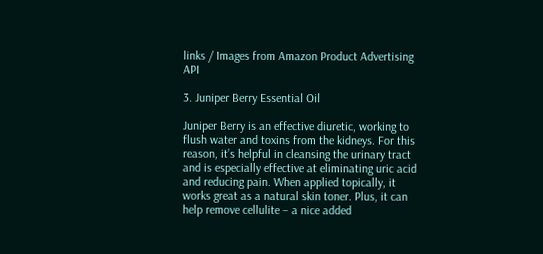links / Images from Amazon Product Advertising API

3. Juniper Berry Essential Oil

Juniper Berry is an effective diuretic, working to flush water and toxins from the kidneys. For this reason, it’s helpful in cleansing the urinary tract and is especially effective at eliminating uric acid and reducing pain. When applied topically, it works great as a natural skin toner. Plus, it can help remove cellulite – a nice added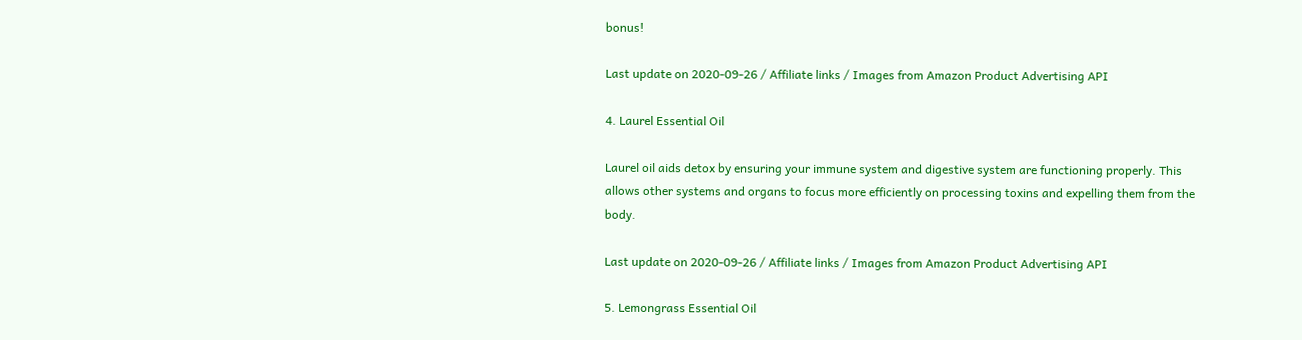bonus!

Last update on 2020-09-26 / Affiliate links / Images from Amazon Product Advertising API

4. Laurel Essential Oil

Laurel oil aids detox by ensuring your immune system and digestive system are functioning properly. This allows other systems and organs to focus more efficiently on processing toxins and expelling them from the body.

Last update on 2020-09-26 / Affiliate links / Images from Amazon Product Advertising API

5. Lemongrass Essential Oil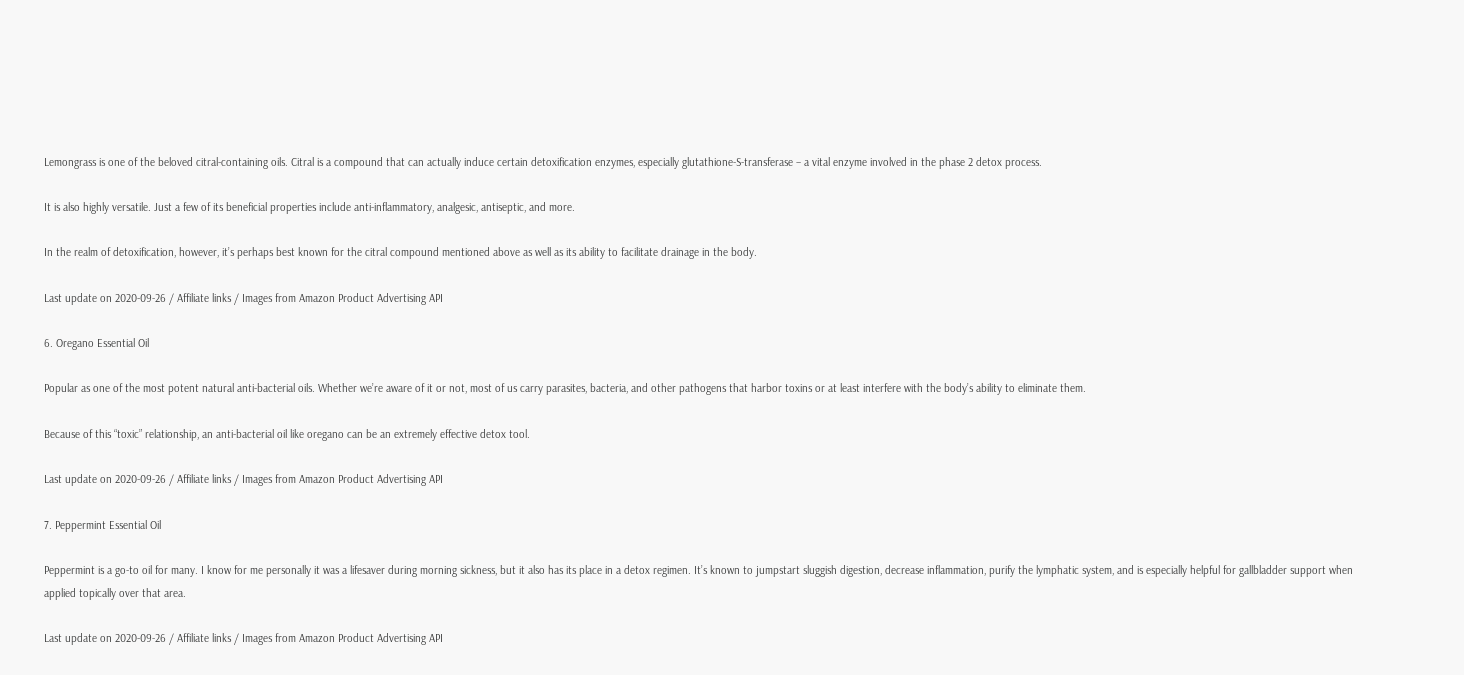Lemongrass is one of the beloved citral-containing oils. Citral is a compound that can actually induce certain detoxification enzymes, especially glutathione-S-transferase – a vital enzyme involved in the phase 2 detox process.

It is also highly versatile. Just a few of its beneficial properties include anti-inflammatory, analgesic, antiseptic, and more.

In the realm of detoxification, however, it’s perhaps best known for the citral compound mentioned above as well as its ability to facilitate drainage in the body.

Last update on 2020-09-26 / Affiliate links / Images from Amazon Product Advertising API

6. Oregano Essential Oil

Popular as one of the most potent natural anti-bacterial oils. Whether we’re aware of it or not, most of us carry parasites, bacteria, and other pathogens that harbor toxins or at least interfere with the body’s ability to eliminate them.

Because of this “toxic” relationship, an anti-bacterial oil like oregano can be an extremely effective detox tool.

Last update on 2020-09-26 / Affiliate links / Images from Amazon Product Advertising API

7. Peppermint Essential Oil

Peppermint is a go-to oil for many. I know for me personally it was a lifesaver during morning sickness, but it also has its place in a detox regimen. It’s known to jumpstart sluggish digestion, decrease inflammation, purify the lymphatic system, and is especially helpful for gallbladder support when applied topically over that area.

Last update on 2020-09-26 / Affiliate links / Images from Amazon Product Advertising API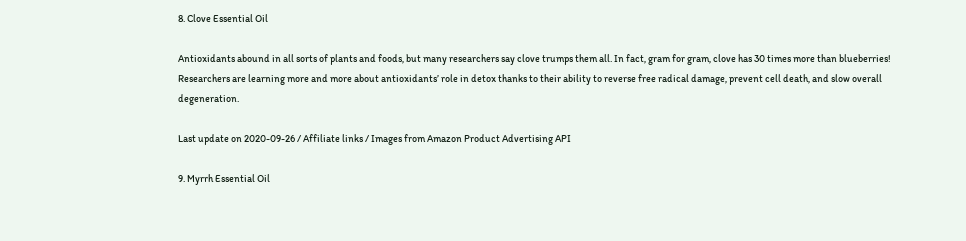8. Clove Essential Oil

Antioxidants abound in all sorts of plants and foods, but many researchers say clove trumps them all. In fact, gram for gram, clove has 30 times more than blueberries! Researchers are learning more and more about antioxidants’ role in detox thanks to their ability to reverse free radical damage, prevent cell death, and slow overall degeneration.

Last update on 2020-09-26 / Affiliate links / Images from Amazon Product Advertising API

9. Myrrh Essential Oil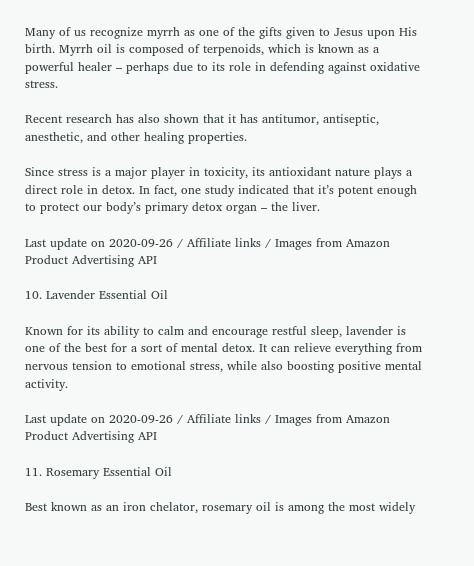Many of us recognize myrrh as one of the gifts given to Jesus upon His birth. Myrrh oil is composed of terpenoids, which is known as a powerful healer – perhaps due to its role in defending against oxidative stress.

Recent research has also shown that it has antitumor, antiseptic, anesthetic, and other healing properties.

Since stress is a major player in toxicity, its antioxidant nature plays a direct role in detox. In fact, one study indicated that it’s potent enough to protect our body’s primary detox organ – the liver.

Last update on 2020-09-26 / Affiliate links / Images from Amazon Product Advertising API

10. Lavender Essential Oil

Known for its ability to calm and encourage restful sleep, lavender is one of the best for a sort of mental detox. It can relieve everything from nervous tension to emotional stress, while also boosting positive mental activity.

Last update on 2020-09-26 / Affiliate links / Images from Amazon Product Advertising API

11. Rosemary Essential Oil

Best known as an iron chelator, rosemary oil is among the most widely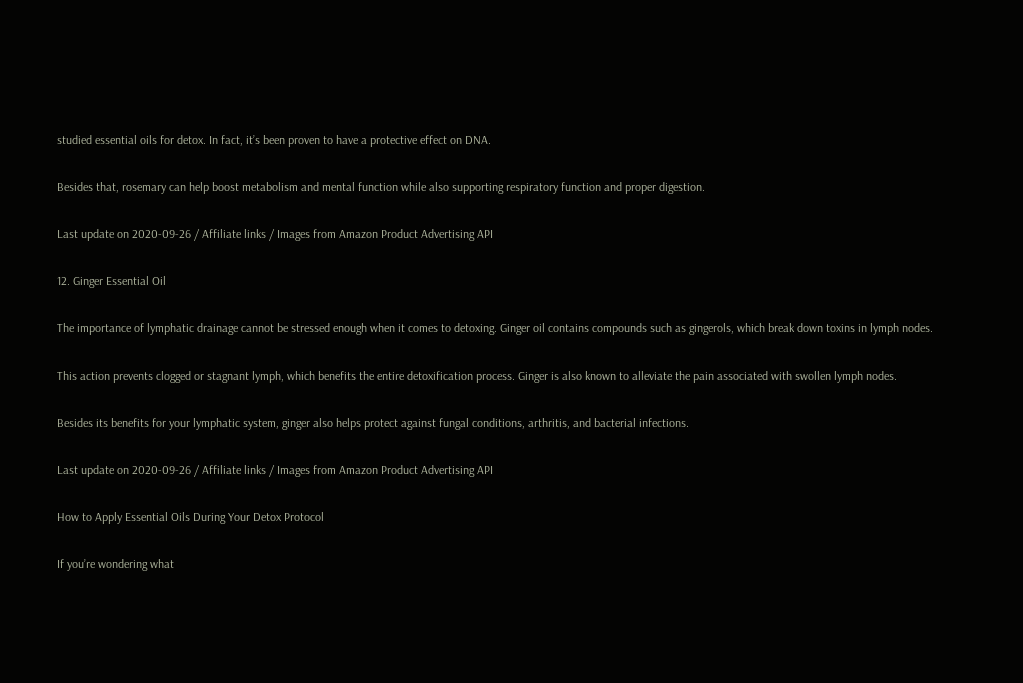studied essential oils for detox. In fact, it’s been proven to have a protective effect on DNA.

Besides that, rosemary can help boost metabolism and mental function while also supporting respiratory function and proper digestion.

Last update on 2020-09-26 / Affiliate links / Images from Amazon Product Advertising API

12. Ginger Essential Oil

The importance of lymphatic drainage cannot be stressed enough when it comes to detoxing. Ginger oil contains compounds such as gingerols, which break down toxins in lymph nodes.

This action prevents clogged or stagnant lymph, which benefits the entire detoxification process. Ginger is also known to alleviate the pain associated with swollen lymph nodes.

Besides its benefits for your lymphatic system, ginger also helps protect against fungal conditions, arthritis, and bacterial infections.

Last update on 2020-09-26 / Affiliate links / Images from Amazon Product Advertising API

How to Apply Essential Oils During Your Detox Protocol

If you’re wondering what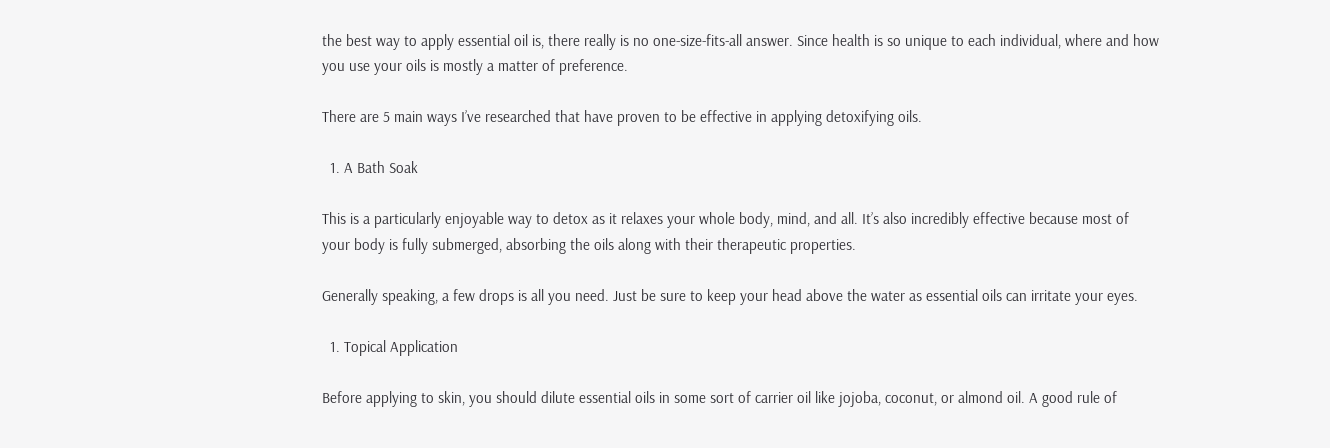the best way to apply essential oil is, there really is no one-size-fits-all answer. Since health is so unique to each individual, where and how you use your oils is mostly a matter of preference.

There are 5 main ways I’ve researched that have proven to be effective in applying detoxifying oils.

  1. A Bath Soak

This is a particularly enjoyable way to detox as it relaxes your whole body, mind, and all. It’s also incredibly effective because most of your body is fully submerged, absorbing the oils along with their therapeutic properties.

Generally speaking, a few drops is all you need. Just be sure to keep your head above the water as essential oils can irritate your eyes.

  1. Topical Application

Before applying to skin, you should dilute essential oils in some sort of carrier oil like jojoba, coconut, or almond oil. A good rule of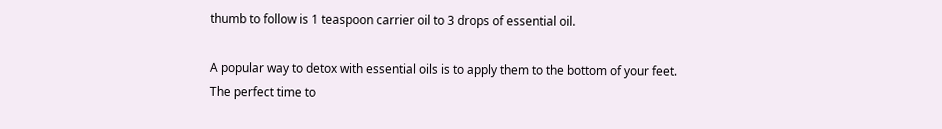thumb to follow is 1 teaspoon carrier oil to 3 drops of essential oil.

A popular way to detox with essential oils is to apply them to the bottom of your feet. The perfect time to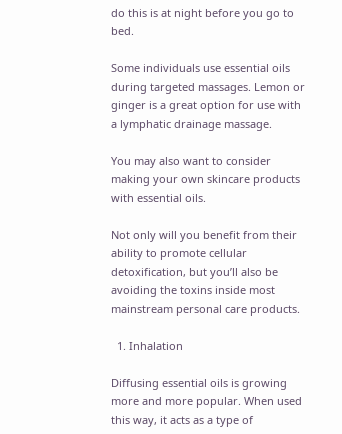do this is at night before you go to bed.

Some individuals use essential oils during targeted massages. Lemon or ginger is a great option for use with a lymphatic drainage massage.

You may also want to consider making your own skincare products with essential oils.

Not only will you benefit from their ability to promote cellular detoxification, but you’ll also be avoiding the toxins inside most mainstream personal care products.

  1. Inhalation

Diffusing essential oils is growing more and more popular. When used this way, it acts as a type of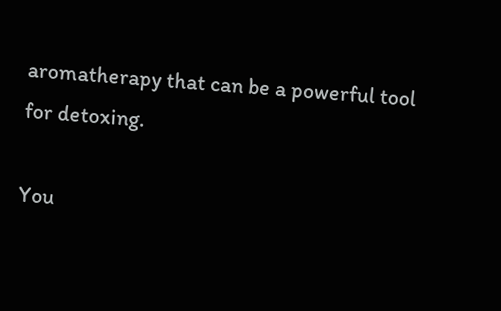aromatherapy that can be a powerful tool for detoxing.

You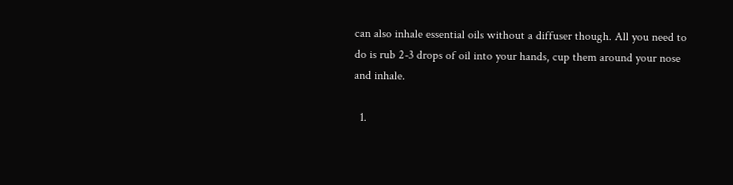can also inhale essential oils without a diffuser though. All you need to do is rub 2-3 drops of oil into your hands, cup them around your nose and inhale.

  1.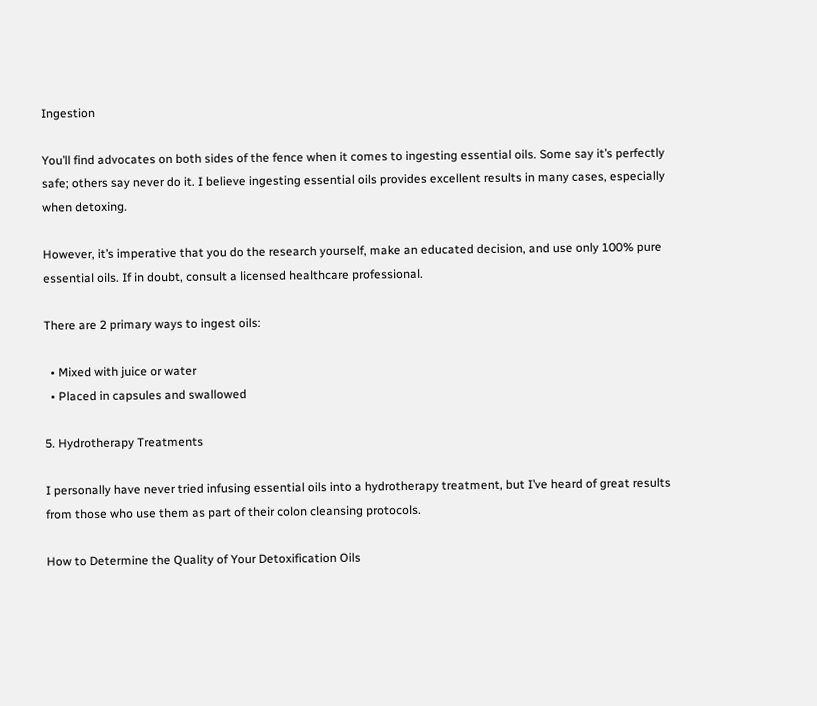Ingestion

You’ll find advocates on both sides of the fence when it comes to ingesting essential oils. Some say it’s perfectly safe; others say never do it. I believe ingesting essential oils provides excellent results in many cases, especially when detoxing.

However, it’s imperative that you do the research yourself, make an educated decision, and use only 100% pure essential oils. If in doubt, consult a licensed healthcare professional.

There are 2 primary ways to ingest oils:

  • Mixed with juice or water
  • Placed in capsules and swallowed

5. Hydrotherapy Treatments

I personally have never tried infusing essential oils into a hydrotherapy treatment, but I’ve heard of great results from those who use them as part of their colon cleansing protocols.

How to Determine the Quality of Your Detoxification Oils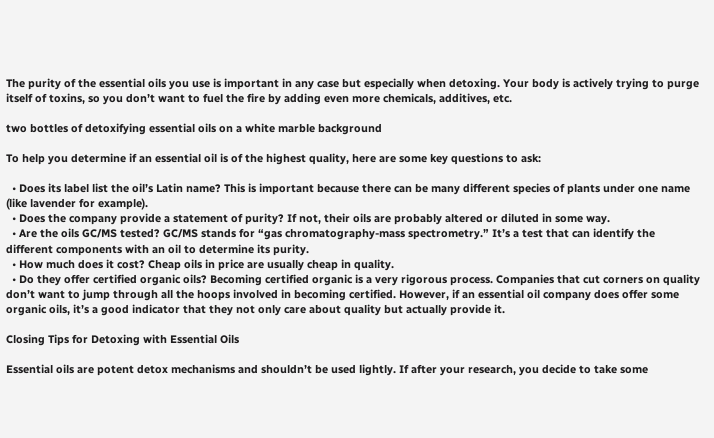The purity of the essential oils you use is important in any case but especially when detoxing. Your body is actively trying to purge itself of toxins, so you don’t want to fuel the fire by adding even more chemicals, additives, etc.

two bottles of detoxifying essential oils on a white marble background

To help you determine if an essential oil is of the highest quality, here are some key questions to ask:

  • Does its label list the oil’s Latin name? This is important because there can be many different species of plants under one name (like lavender for example).
  • Does the company provide a statement of purity? If not, their oils are probably altered or diluted in some way.
  • Are the oils GC/MS tested? GC/MS stands for “gas chromatography-mass spectrometry.” It’s a test that can identify the different components with an oil to determine its purity.
  • How much does it cost? Cheap oils in price are usually cheap in quality.
  • Do they offer certified organic oils? Becoming certified organic is a very rigorous process. Companies that cut corners on quality don’t want to jump through all the hoops involved in becoming certified. However, if an essential oil company does offer some organic oils, it’s a good indicator that they not only care about quality but actually provide it.

Closing Tips for Detoxing with Essential Oils

Essential oils are potent detox mechanisms and shouldn’t be used lightly. If after your research, you decide to take some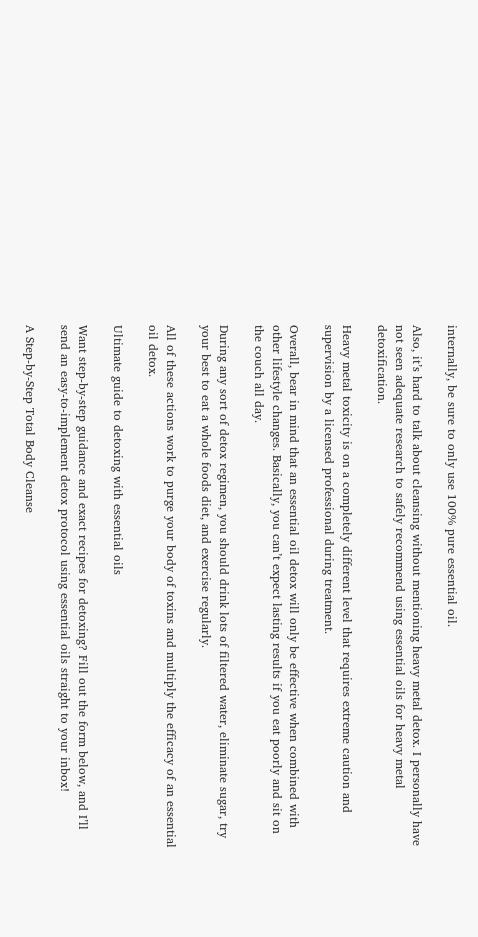internally, be sure to only use 100% pure essential oil.

Also, it’s hard to talk about cleansing without mentioning heavy metal detox. I personally have not seen adequate research to safely recommend using essential oils for heavy metal detoxification.

Heavy metal toxicity is on a completely different level that requires extreme caution and supervision by a licensed professional during treatment.

Overall, bear in mind that an essential oil detox will only be effective when combined with other lifestyle changes. Basically, you can’t expect lasting results if you eat poorly and sit on the couch all day.

During any sort of detox regimen, you should drink lots of filtered water, eliminate sugar, try your best to eat a whole foods diet, and exercise regularly.

All of these actions work to purge your body of toxins and multiply the efficacy of an essential oil detox.

Ultimate guide to detoxing with essential oils

Want step-by-step guidance and exact recipes for detoxing? Fill out the form below, and I’ll send an easy-to-implement detox protocol using essential oils straight to your inbox!

A Step-by-Step Total Body Cleanse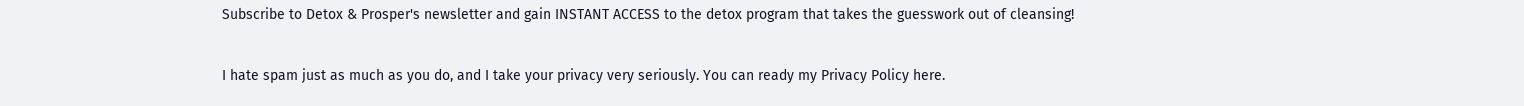Subscribe to Detox & Prosper's newsletter and gain INSTANT ACCESS to the detox program that takes the guesswork out of cleansing!

I hate spam just as much as you do, and I take your privacy very seriously. You can ready my Privacy Policy here.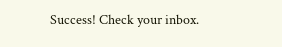Success! Check your inbox.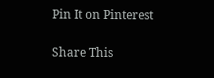Pin It on Pinterest

Share This